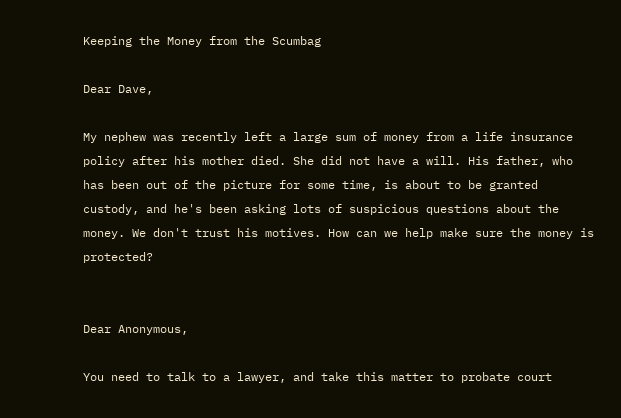Keeping the Money from the Scumbag

Dear Dave,

My nephew was recently left a large sum of money from a life insurance policy after his mother died. She did not have a will. His father, who has been out of the picture for some time, is about to be granted custody, and he's been asking lots of suspicious questions about the money. We don't trust his motives. How can we help make sure the money is protected?


Dear Anonymous,

You need to talk to a lawyer, and take this matter to probate court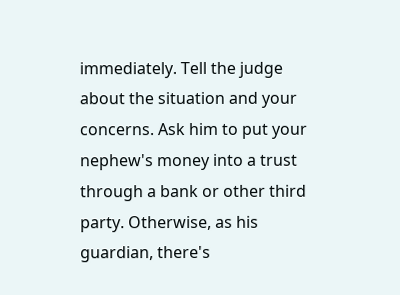immediately. Tell the judge about the situation and your concerns. Ask him to put your nephew's money into a trust through a bank or other third party. Otherwise, as his guardian, there's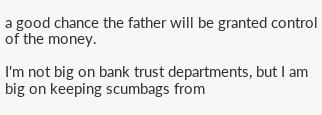a good chance the father will be granted control of the money.

I'm not big on bank trust departments, but I am big on keeping scumbags from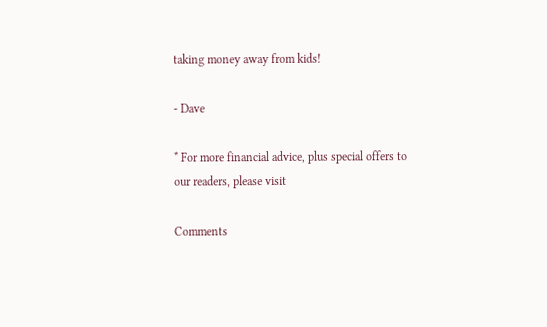taking money away from kids!

- Dave

* For more financial advice, plus special offers to our readers, please visit

Comments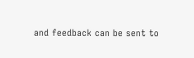and feedback can be sent to